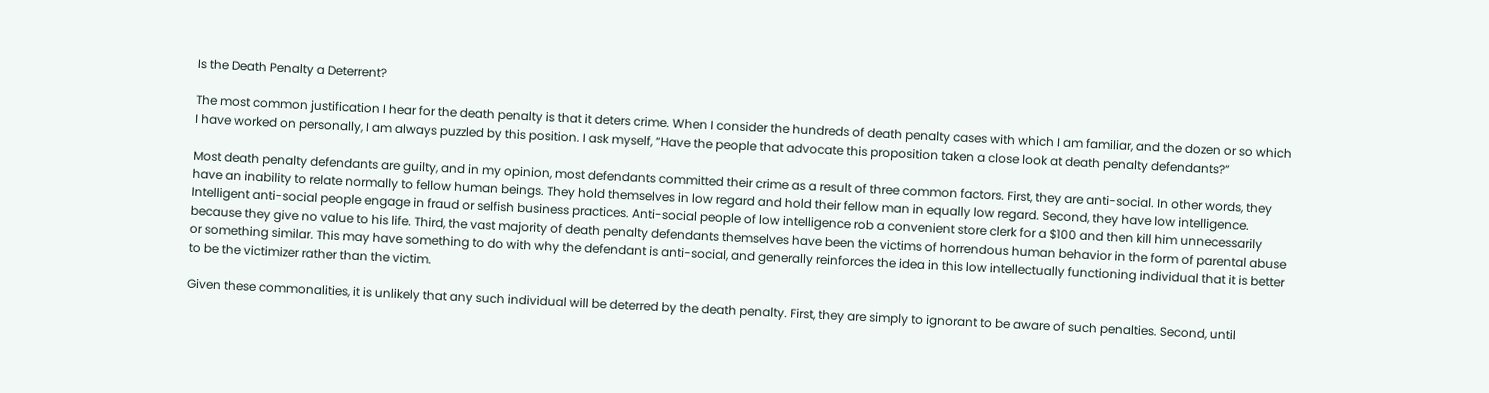Is the Death Penalty a Deterrent?

The most common justification I hear for the death penalty is that it deters crime. When I consider the hundreds of death penalty cases with which I am familiar, and the dozen or so which I have worked on personally, I am always puzzled by this position. I ask myself, “Have the people that advocate this proposition taken a close look at death penalty defendants?”

Most death penalty defendants are guilty, and in my opinion, most defendants committed their crime as a result of three common factors. First, they are anti-social. In other words, they have an inability to relate normally to fellow human beings. They hold themselves in low regard and hold their fellow man in equally low regard. Second, they have low intelligence. Intelligent anti-social people engage in fraud or selfish business practices. Anti-social people of low intelligence rob a convenient store clerk for a $100 and then kill him unnecessarily because they give no value to his life. Third, the vast majority of death penalty defendants themselves have been the victims of horrendous human behavior in the form of parental abuse or something similar. This may have something to do with why the defendant is anti-social, and generally reinforces the idea in this low intellectually functioning individual that it is better to be the victimizer rather than the victim.

Given these commonalities, it is unlikely that any such individual will be deterred by the death penalty. First, they are simply to ignorant to be aware of such penalties. Second, until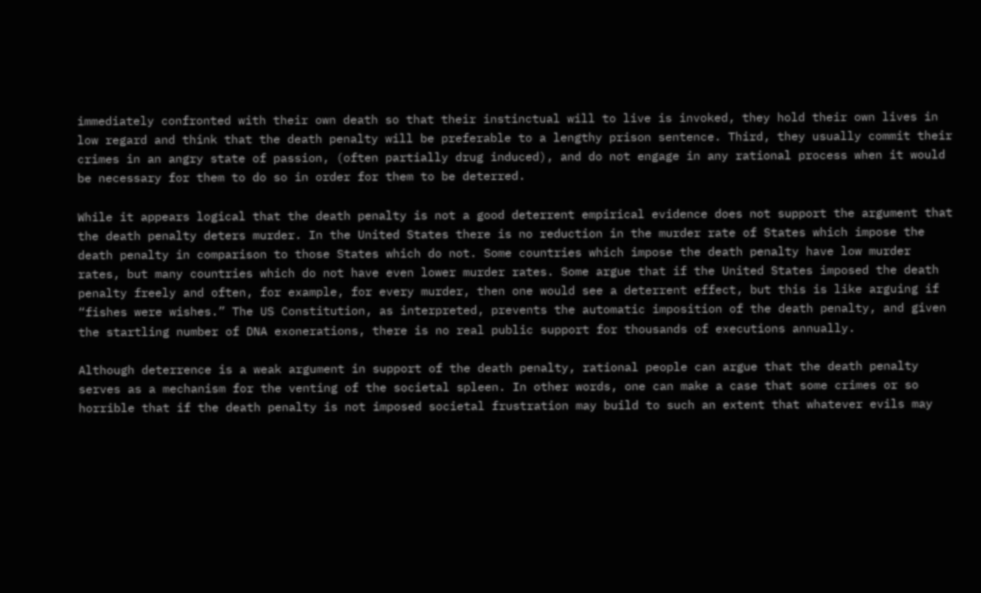immediately confronted with their own death so that their instinctual will to live is invoked, they hold their own lives in low regard and think that the death penalty will be preferable to a lengthy prison sentence. Third, they usually commit their crimes in an angry state of passion, (often partially drug induced), and do not engage in any rational process when it would be necessary for them to do so in order for them to be deterred.

While it appears logical that the death penalty is not a good deterrent empirical evidence does not support the argument that the death penalty deters murder. In the United States there is no reduction in the murder rate of States which impose the death penalty in comparison to those States which do not. Some countries which impose the death penalty have low murder rates, but many countries which do not have even lower murder rates. Some argue that if the United States imposed the death penalty freely and often, for example, for every murder, then one would see a deterrent effect, but this is like arguing if “fishes were wishes.” The US Constitution, as interpreted, prevents the automatic imposition of the death penalty, and given the startling number of DNA exonerations, there is no real public support for thousands of executions annually.

Although deterrence is a weak argument in support of the death penalty, rational people can argue that the death penalty serves as a mechanism for the venting of the societal spleen. In other words, one can make a case that some crimes or so horrible that if the death penalty is not imposed societal frustration may build to such an extent that whatever evils may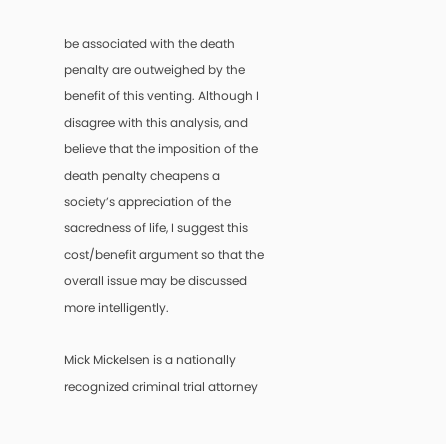be associated with the death penalty are outweighed by the benefit of this venting. Although I disagree with this analysis, and believe that the imposition of the death penalty cheapens a society’s appreciation of the sacredness of life, I suggest this cost/benefit argument so that the overall issue may be discussed more intelligently.

Mick Mickelsen is a nationally recognized criminal trial attorney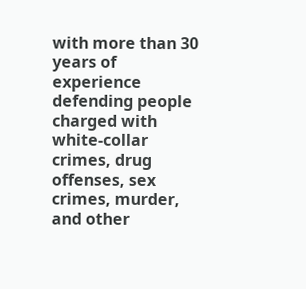with more than 30 years of experience defending people charged with white-collar crimes, drug offenses, sex crimes, murder, and other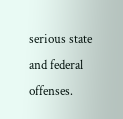serious state and federal offenses.